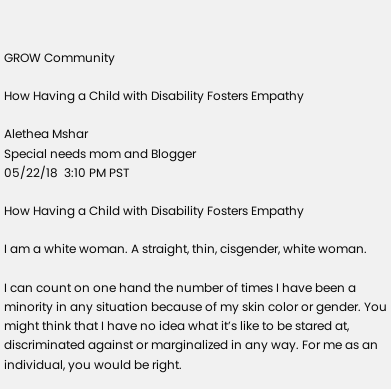GROW Community

How Having a Child with Disability Fosters Empathy

Alethea Mshar
Special needs mom and Blogger
05/22/18  3:10 PM PST

How Having a Child with Disability Fosters Empathy

I am a white woman. A straight, thin, cisgender, white woman.

I can count on one hand the number of times I have been a minority in any situation because of my skin color or gender. You might think that I have no idea what it’s like to be stared at, discriminated against or marginalized in any way. For me as an individual, you would be right.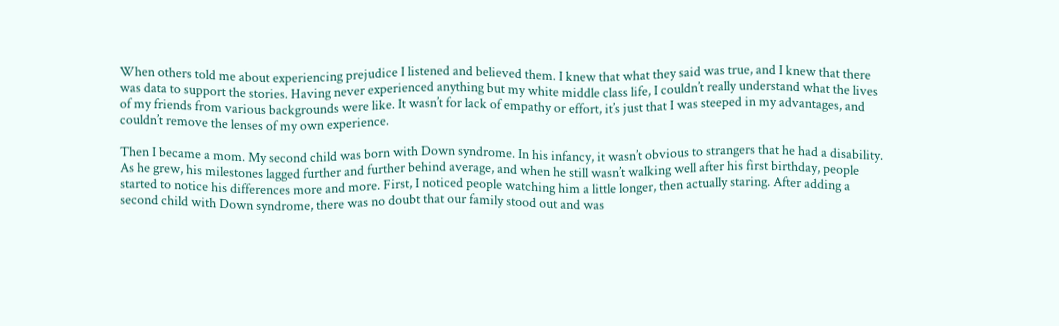When others told me about experiencing prejudice I listened and believed them. I knew that what they said was true, and I knew that there was data to support the stories. Having never experienced anything but my white middle class life, I couldn’t really understand what the lives of my friends from various backgrounds were like. It wasn’t for lack of empathy or effort, it’s just that I was steeped in my advantages, and couldn’t remove the lenses of my own experience.

Then I became a mom. My second child was born with Down syndrome. In his infancy, it wasn’t obvious to strangers that he had a disability. As he grew, his milestones lagged further and further behind average, and when he still wasn’t walking well after his first birthday, people started to notice his differences more and more. First, I noticed people watching him a little longer, then actually staring. After adding a second child with Down syndrome, there was no doubt that our family stood out and was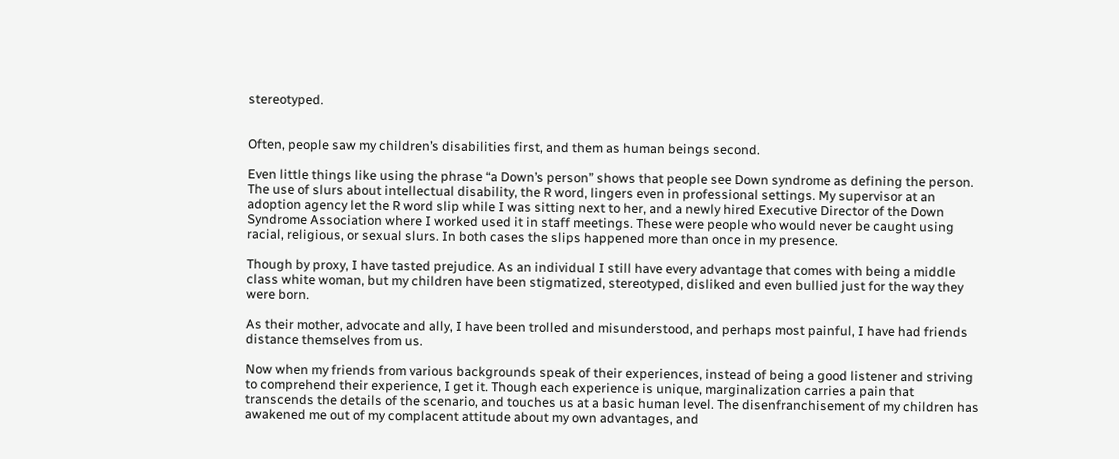stereotyped.


Often, people saw my children’s disabilities first, and them as human beings second.

Even little things like using the phrase “a Down’s person” shows that people see Down syndrome as defining the person. The use of slurs about intellectual disability, the R word, lingers even in professional settings. My supervisor at an adoption agency let the R word slip while I was sitting next to her, and a newly hired Executive Director of the Down Syndrome Association where I worked used it in staff meetings. These were people who would never be caught using racial, religious, or sexual slurs. In both cases the slips happened more than once in my presence.

Though by proxy, I have tasted prejudice. As an individual I still have every advantage that comes with being a middle class white woman, but my children have been stigmatized, stereotyped, disliked and even bullied just for the way they were born.

As their mother, advocate and ally, I have been trolled and misunderstood, and perhaps most painful, I have had friends distance themselves from us.

Now when my friends from various backgrounds speak of their experiences, instead of being a good listener and striving to comprehend their experience, I get it. Though each experience is unique, marginalization carries a pain that transcends the details of the scenario, and touches us at a basic human level. The disenfranchisement of my children has awakened me out of my complacent attitude about my own advantages, and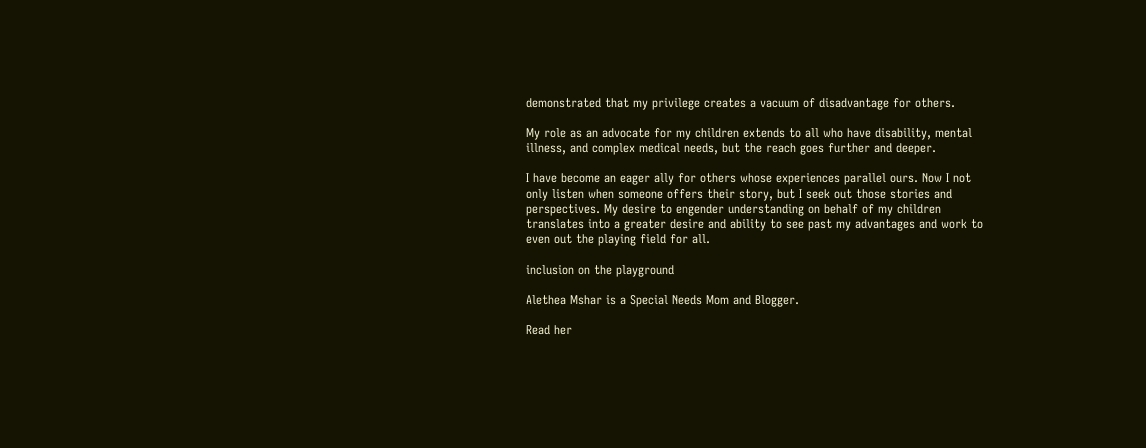demonstrated that my privilege creates a vacuum of disadvantage for others.

My role as an advocate for my children extends to all who have disability, mental illness, and complex medical needs, but the reach goes further and deeper.

I have become an eager ally for others whose experiences parallel ours. Now I not only listen when someone offers their story, but I seek out those stories and perspectives. My desire to engender understanding on behalf of my children translates into a greater desire and ability to see past my advantages and work to even out the playing field for all.

inclusion on the playground

Alethea Mshar is a Special Needs Mom and Blogger.

Read her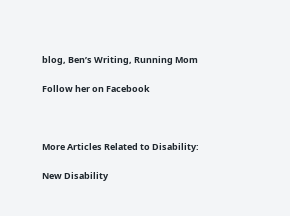blog, Ben’s Writing, Running Mom

Follow her on Facebook



More Articles Related to Disability:

New Disability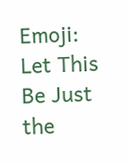Emoji: Let This Be Just the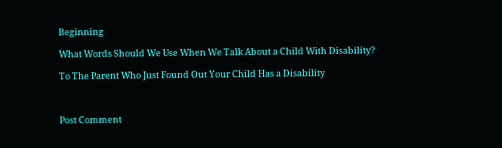Beginning

What Words Should We Use When We Talk About a Child With Disability?

To The Parent Who Just Found Out Your Child Has a Disability



Post Comment